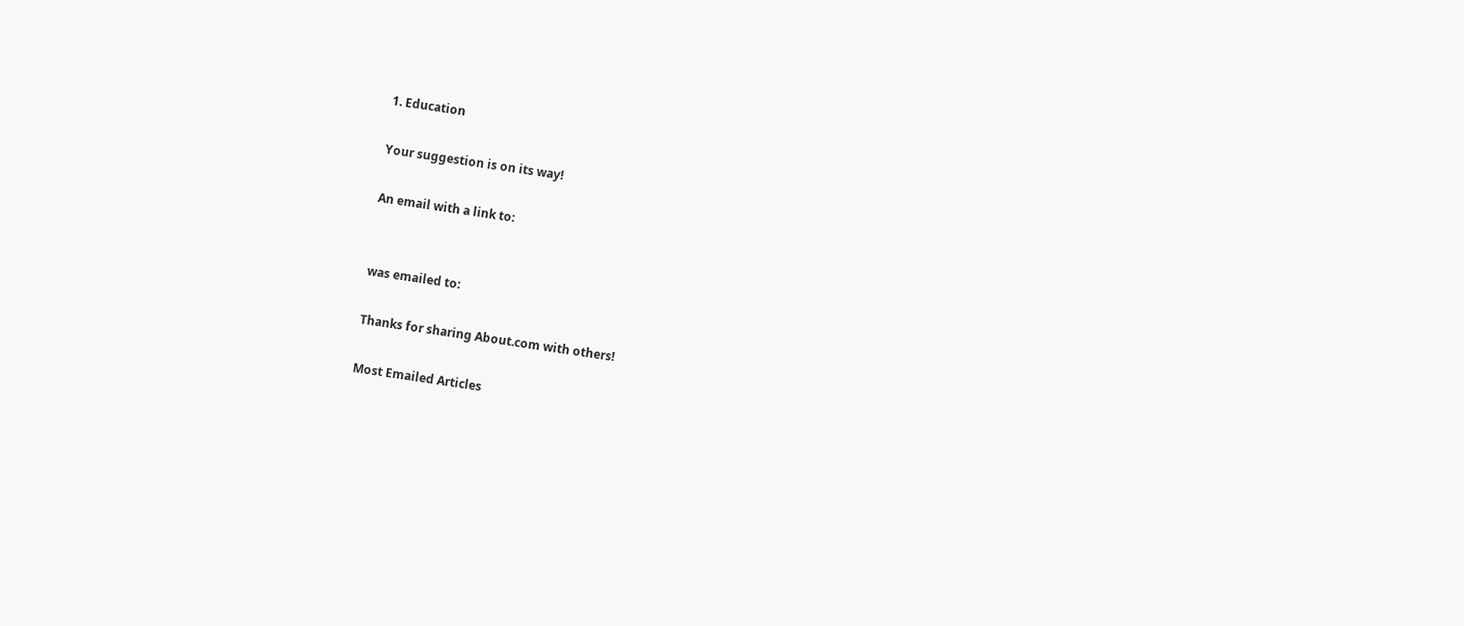1. Education

Your suggestion is on its way!

An email with a link to:


was emailed to:

Thanks for sharing About.com with others!

Most Emailed Articles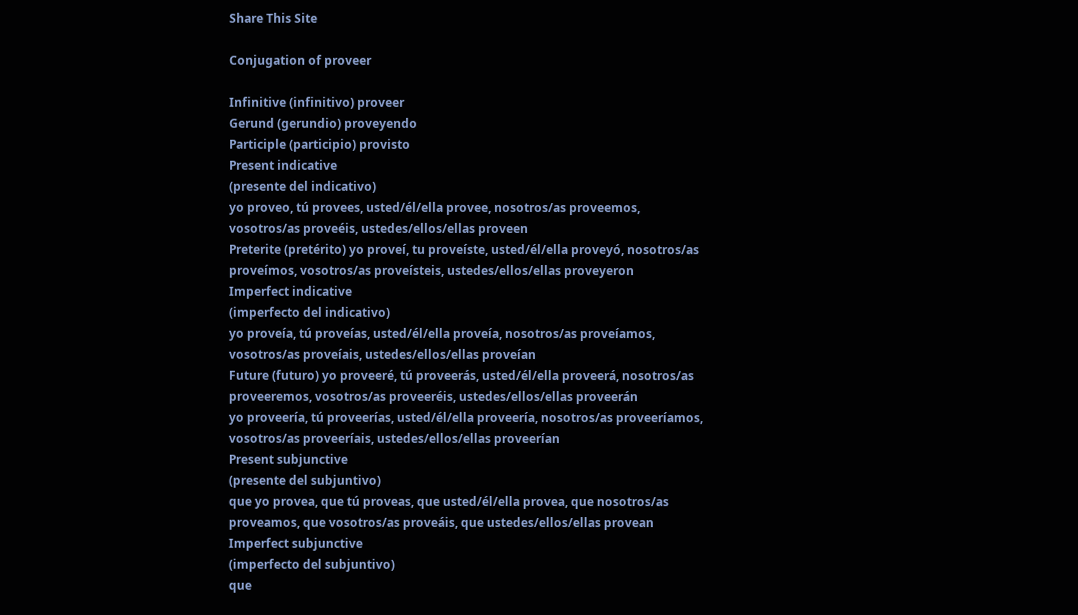Share This Site

Conjugation of proveer

Infinitive (infinitivo) proveer
Gerund (gerundio) proveyendo
Participle (participio) provisto
Present indicative
(presente del indicativo)
yo proveo, tú provees, usted/él/ella provee, nosotros/as proveemos, vosotros/as proveéis, ustedes/ellos/ellas proveen
Preterite (pretérito) yo proveí, tu proveíste, usted/él/ella proveyó, nosotros/as proveímos, vosotros/as proveísteis, ustedes/ellos/ellas proveyeron
Imperfect indicative
(imperfecto del indicativo)
yo proveía, tú proveías, usted/él/ella proveía, nosotros/as proveíamos, vosotros/as proveíais, ustedes/ellos/ellas proveían
Future (futuro) yo proveeré, tú proveerás, usted/él/ella proveerá, nosotros/as proveeremos, vosotros/as proveeréis, ustedes/ellos/ellas proveerán
yo proveería, tú proveerías, usted/él/ella proveería, nosotros/as proveeríamos, vosotros/as proveeríais, ustedes/ellos/ellas proveerían
Present subjunctive
(presente del subjuntivo)
que yo provea, que tú proveas, que usted/él/ella provea, que nosotros/as proveamos, que vosotros/as proveáis, que ustedes/ellos/ellas provean
Imperfect subjunctive
(imperfecto del subjuntivo)
que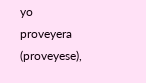yo proveyera (proveyese),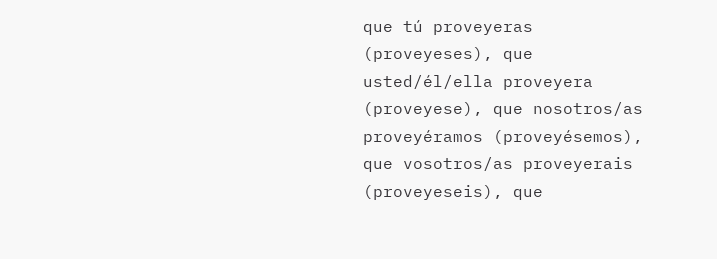que tú proveyeras (proveyeses), que usted/él/ella proveyera (proveyese), que nosotros/as proveyéramos (proveyésemos), que vosotros/as proveyerais (proveyeseis), que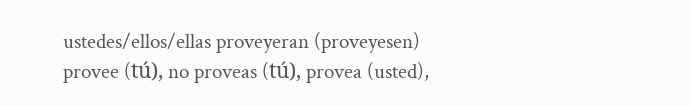ustedes/ellos/ellas proveyeran (proveyesen)
provee (tú), no proveas (tú), provea (usted),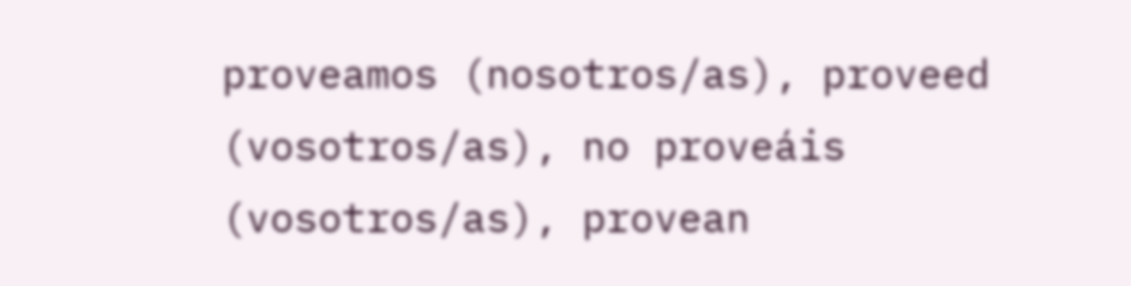proveamos (nosotros/as), proveed (vosotros/as), no proveáis (vosotros/as), provean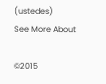(ustedes)
See More About

©2015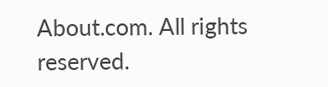About.com. All rights reserved.